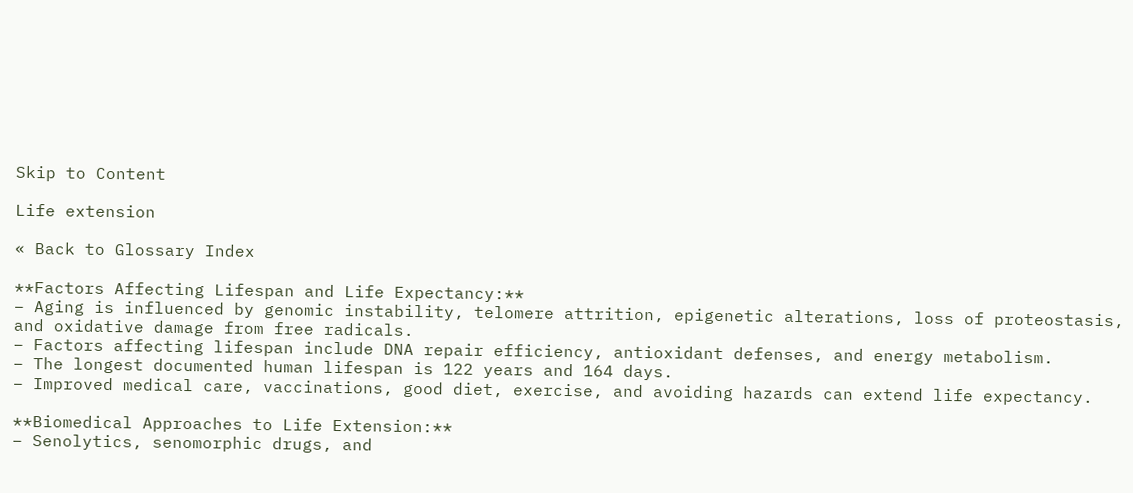Skip to Content

Life extension

« Back to Glossary Index

**Factors Affecting Lifespan and Life Expectancy:**
– Aging is influenced by genomic instability, telomere attrition, epigenetic alterations, loss of proteostasis, and oxidative damage from free radicals.
– Factors affecting lifespan include DNA repair efficiency, antioxidant defenses, and energy metabolism.
– The longest documented human lifespan is 122 years and 164 days.
– Improved medical care, vaccinations, good diet, exercise, and avoiding hazards can extend life expectancy.

**Biomedical Approaches to Life Extension:**
– Senolytics, senomorphic drugs, and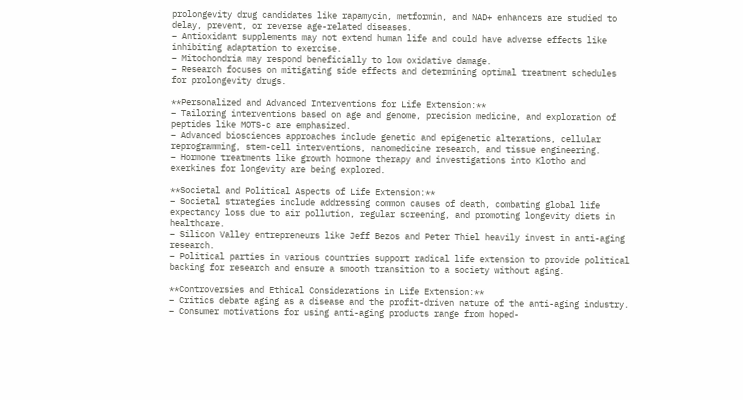prolongevity drug candidates like rapamycin, metformin, and NAD+ enhancers are studied to delay, prevent, or reverse age-related diseases.
– Antioxidant supplements may not extend human life and could have adverse effects like inhibiting adaptation to exercise.
– Mitochondria may respond beneficially to low oxidative damage.
– Research focuses on mitigating side effects and determining optimal treatment schedules for prolongevity drugs.

**Personalized and Advanced Interventions for Life Extension:**
– Tailoring interventions based on age and genome, precision medicine, and exploration of peptides like MOTS-c are emphasized.
– Advanced biosciences approaches include genetic and epigenetic alterations, cellular reprogramming, stem-cell interventions, nanomedicine research, and tissue engineering.
– Hormone treatments like growth hormone therapy and investigations into Klotho and exerkines for longevity are being explored.

**Societal and Political Aspects of Life Extension:**
– Societal strategies include addressing common causes of death, combating global life expectancy loss due to air pollution, regular screening, and promoting longevity diets in healthcare.
– Silicon Valley entrepreneurs like Jeff Bezos and Peter Thiel heavily invest in anti-aging research.
– Political parties in various countries support radical life extension to provide political backing for research and ensure a smooth transition to a society without aging.

**Controversies and Ethical Considerations in Life Extension:**
– Critics debate aging as a disease and the profit-driven nature of the anti-aging industry.
– Consumer motivations for using anti-aging products range from hoped-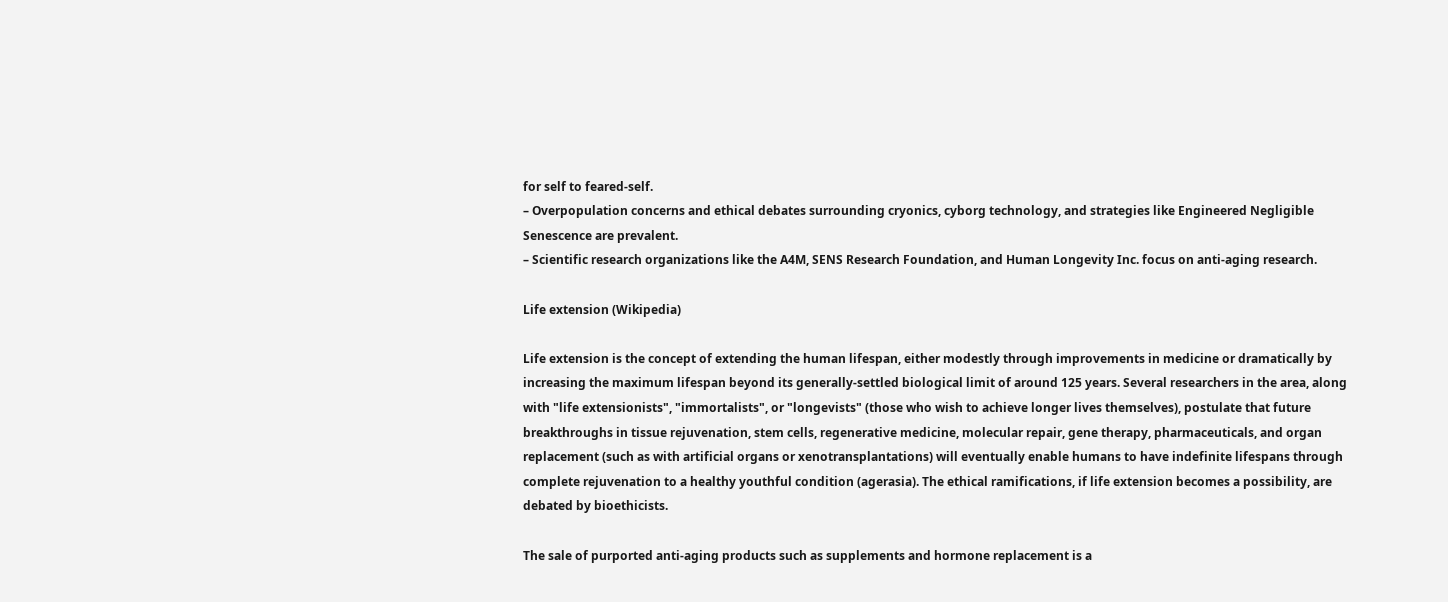for self to feared-self.
– Overpopulation concerns and ethical debates surrounding cryonics, cyborg technology, and strategies like Engineered Negligible Senescence are prevalent.
– Scientific research organizations like the A4M, SENS Research Foundation, and Human Longevity Inc. focus on anti-aging research.

Life extension (Wikipedia)

Life extension is the concept of extending the human lifespan, either modestly through improvements in medicine or dramatically by increasing the maximum lifespan beyond its generally-settled biological limit of around 125 years. Several researchers in the area, along with "life extensionists", "immortalists", or "longevists" (those who wish to achieve longer lives themselves), postulate that future breakthroughs in tissue rejuvenation, stem cells, regenerative medicine, molecular repair, gene therapy, pharmaceuticals, and organ replacement (such as with artificial organs or xenotransplantations) will eventually enable humans to have indefinite lifespans through complete rejuvenation to a healthy youthful condition (agerasia). The ethical ramifications, if life extension becomes a possibility, are debated by bioethicists.

The sale of purported anti-aging products such as supplements and hormone replacement is a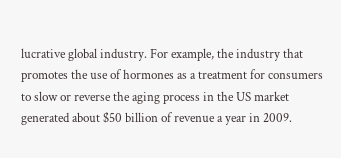lucrative global industry. For example, the industry that promotes the use of hormones as a treatment for consumers to slow or reverse the aging process in the US market generated about $50 billion of revenue a year in 2009.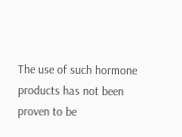The use of such hormone products has not been proven to be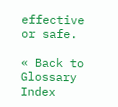effective or safe.

« Back to Glossary Index